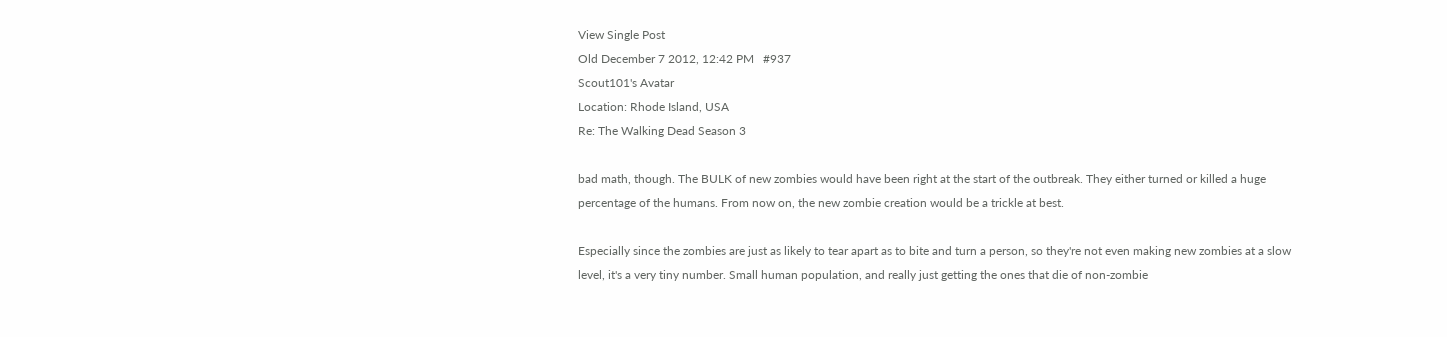View Single Post
Old December 7 2012, 12:42 PM   #937
Scout101's Avatar
Location: Rhode Island, USA
Re: The Walking Dead Season 3

bad math, though. The BULK of new zombies would have been right at the start of the outbreak. They either turned or killed a huge percentage of the humans. From now on, the new zombie creation would be a trickle at best.

Especially since the zombies are just as likely to tear apart as to bite and turn a person, so they're not even making new zombies at a slow level, it's a very tiny number. Small human population, and really just getting the ones that die of non-zombie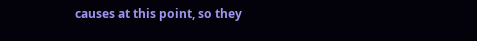causes at this point, so they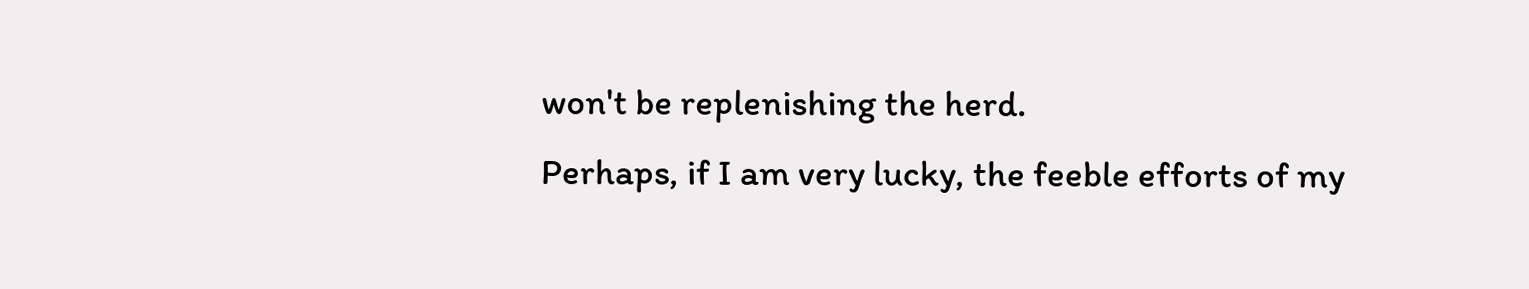won't be replenishing the herd.
Perhaps, if I am very lucky, the feeble efforts of my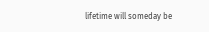lifetime will someday be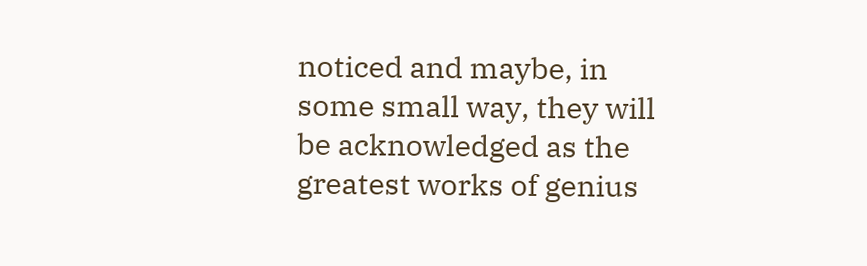noticed and maybe, in some small way, they will be acknowledged as the greatest works of genius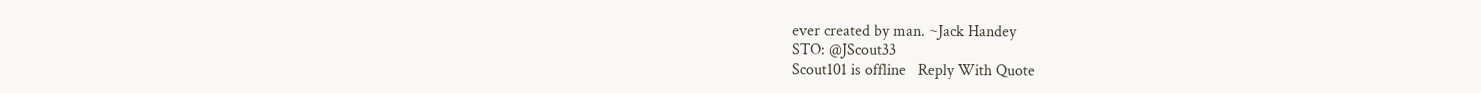ever created by man. ~Jack Handey
STO: @JScout33
Scout101 is offline   Reply With Quote